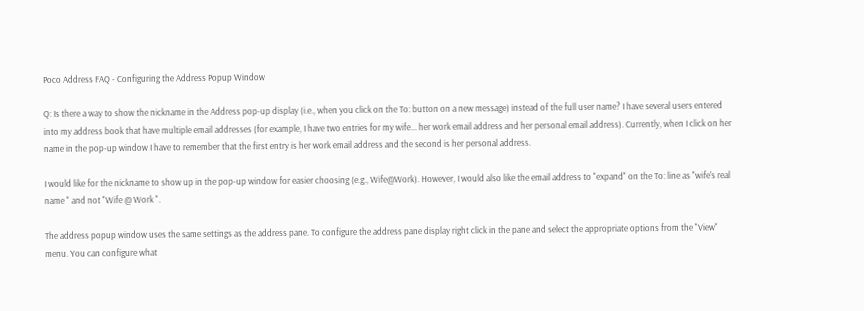Poco Address FAQ - Configuring the Address Popup Window

Q: Is there a way to show the nickname in the Address pop-up display (i.e., when you click on the To: button on a new message) instead of the full user name? I have several users entered into my address book that have multiple email addresses (for example, I have two entries for my wife... her work email address and her personal email address). Currently, when I click on her name in the pop-up window I have to remember that the first entry is her work email address and the second is her personal address.

I would like for the nickname to show up in the pop-up window for easier choosing (e.g., Wife@Work). However, I would also like the email address to "expand" on the To: line as "wife's real name " and not "Wife @ Work ".

The address popup window uses the same settings as the address pane. To configure the address pane display right click in the pane and select the appropriate options from the "View" menu. You can configure what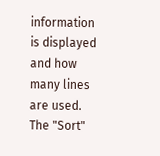information is displayed and how many lines are used. The "Sort"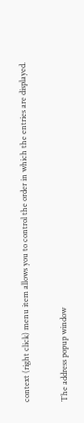context (right click) menu item allows you to control the order in which the entries are displayed.

The address popup window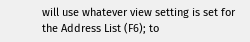will use whatever view setting is set for the Address List (F6); to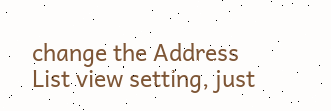change the Address List view setting, just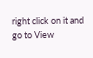right click on it and go to View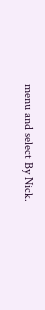menu and select By Nick.